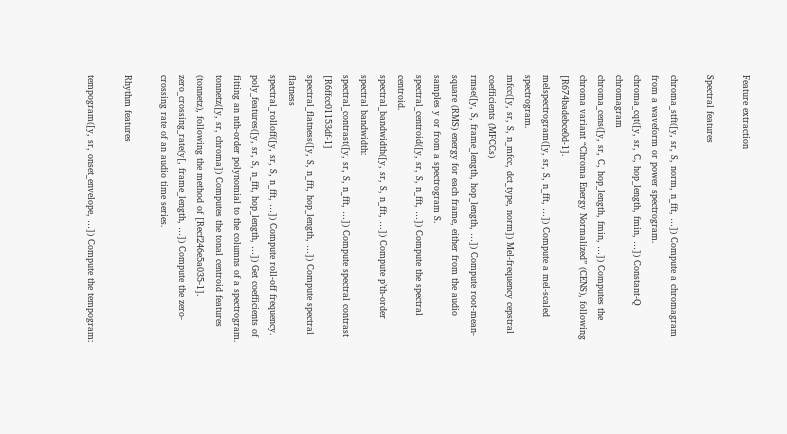Feature extraction

Spectral features

chroma_stft([y, sr, S, norm, n_fft, …]) Compute a chromagram from a waveform or power spectrogram.
chroma_cqt([y, sr, C, hop_length, fmin, …]) Constant-Q chromagram
chroma_cens([y, sr, C, hop_length, fmin, …]) Computes the chroma variant “Chroma Energy Normalized” (CENS), following [R674badebce0d-1].
melspectrogram([y, sr, S, n_fft, …]) Compute a mel-scaled spectrogram.
mfcc([y, sr, S, n_mfcc, dct_type, norm]) Mel-frequency cepstral coefficients (MFCCs)
rmse([y, S, frame_length, hop_length, …]) Compute root-mean-square (RMS) energy for each frame, either from the audio samples y or from a spectrogram S.
spectral_centroid([y, sr, S, n_fft, …]) Compute the spectral centroid.
spectral_bandwidth([y, sr, S, n_fft, …]) Compute p’th-order spectral bandwidth:
spectral_contrast([y, sr, S, n_fft, …]) Compute spectral contrast [R6ffcc01153df-1]
spectral_flatness([y, S, n_fft, hop_length, …]) Compute spectral flatness
spectral_rolloff([y, sr, S, n_fft, …]) Compute roll-off frequency.
poly_features([y, sr, S, n_fft, hop_length, …]) Get coefficients of fitting an nth-order polynomial to the columns of a spectrogram.
tonnetz([y, sr, chroma]) Computes the tonal centroid features (tonnetz), following the method of [Recf246e5a035-1].
zero_crossing_rate(y[, frame_length, …]) Compute the zero-crossing rate of an audio time series.

Rhythm features

tempogram([y, sr, onset_envelope, …]) Compute the tempogram: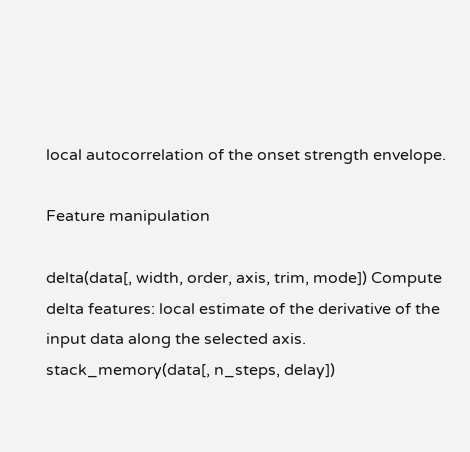local autocorrelation of the onset strength envelope.

Feature manipulation

delta(data[, width, order, axis, trim, mode]) Compute delta features: local estimate of the derivative of the input data along the selected axis.
stack_memory(data[, n_steps, delay])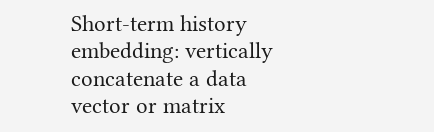Short-term history embedding: vertically concatenate a data vector or matrix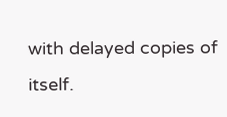with delayed copies of itself.